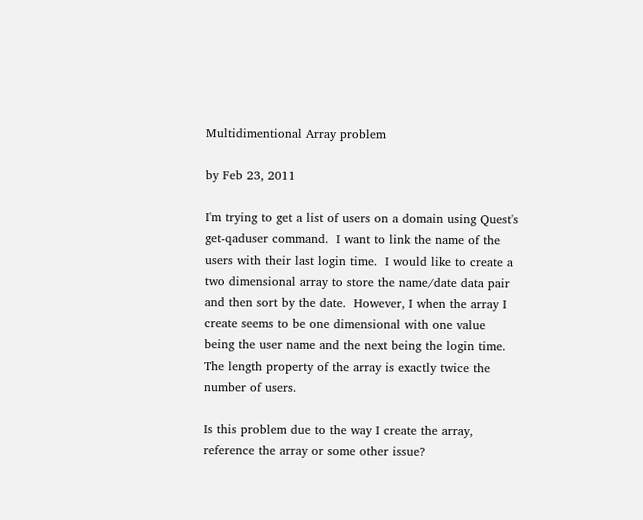Multidimentional Array problem

by Feb 23, 2011

I'm trying to get a list of users on a domain using Quest's get-qaduser command.  I want to link the name of the users with their last login time.  I would like to create a two dimensional array to store the name/date data pair and then sort by the date.  However, I when the array I create seems to be one dimensional with one value being the user name and the next being the login time.  The length property of the array is exactly twice the number of users.

Is this problem due to the way I create the array, reference the array or some other issue?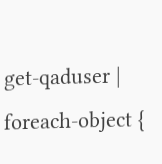get-qaduser | foreach-object {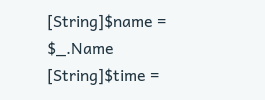[String]$name = $_.Name
[String]$time =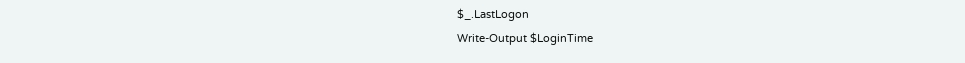$_.LastLogon
Write-Output $LoginTime